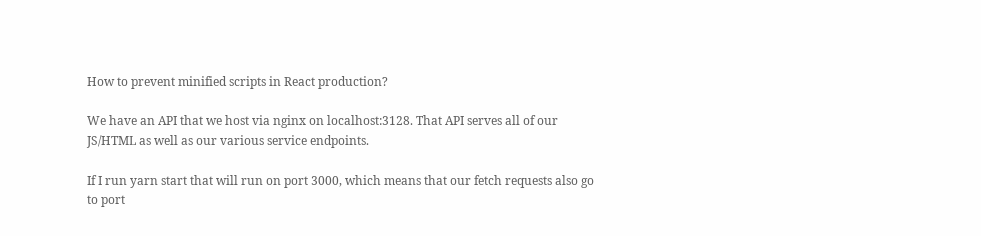How to prevent minified scripts in React production?

We have an API that we host via nginx on localhost:3128. That API serves all of our JS/HTML as well as our various service endpoints.

If I run yarn start that will run on port 3000, which means that our fetch requests also go to port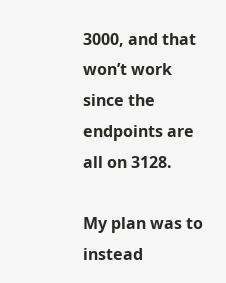3000, and that won’t work since the endpoints are all on 3128.

My plan was to instead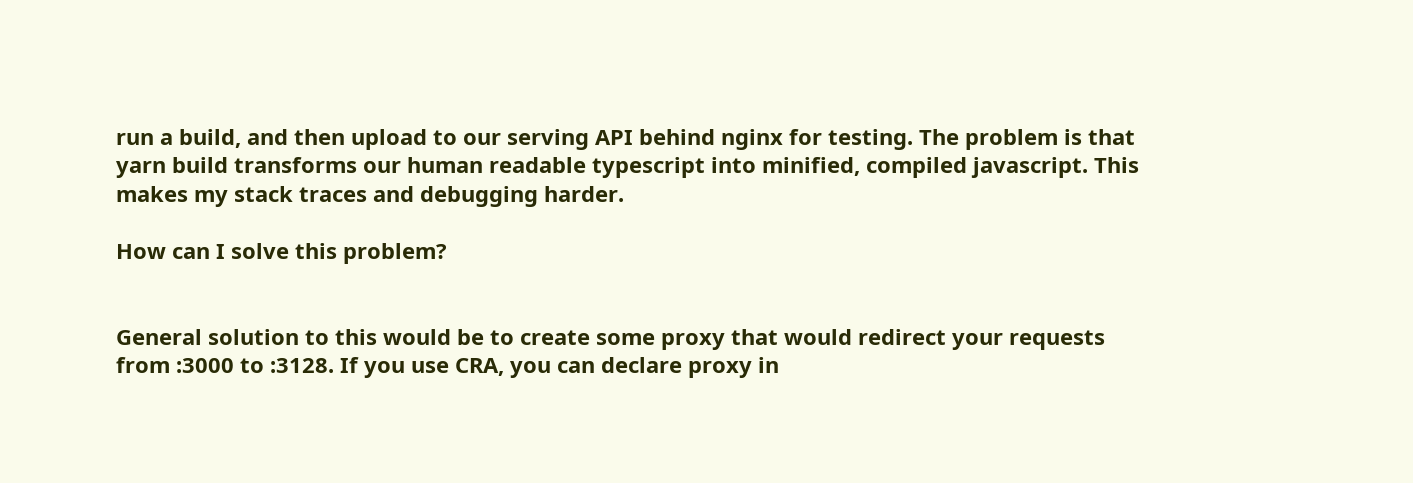run a build, and then upload to our serving API behind nginx for testing. The problem is that yarn build transforms our human readable typescript into minified, compiled javascript. This makes my stack traces and debugging harder.

How can I solve this problem?


General solution to this would be to create some proxy that would redirect your requests from :3000 to :3128. If you use CRA, you can declare proxy in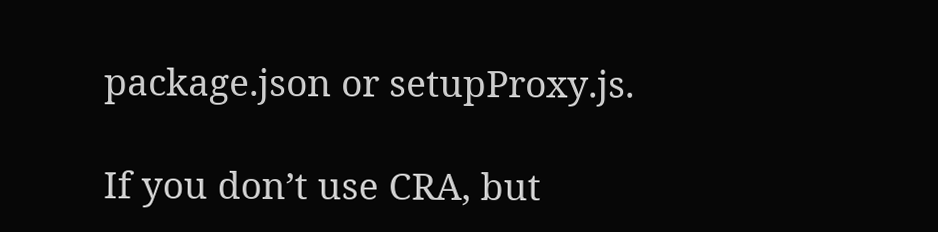package.json or setupProxy.js.

If you don’t use CRA, but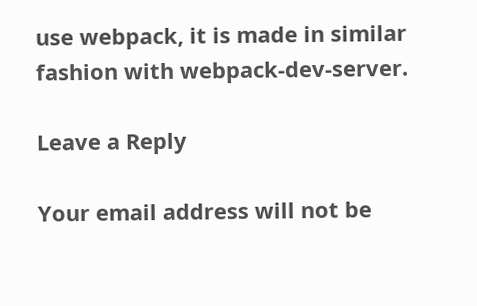use webpack, it is made in similar fashion with webpack-dev-server.

Leave a Reply

Your email address will not be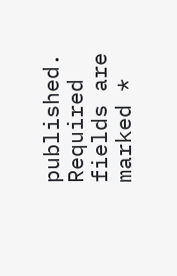published. Required fields are marked *